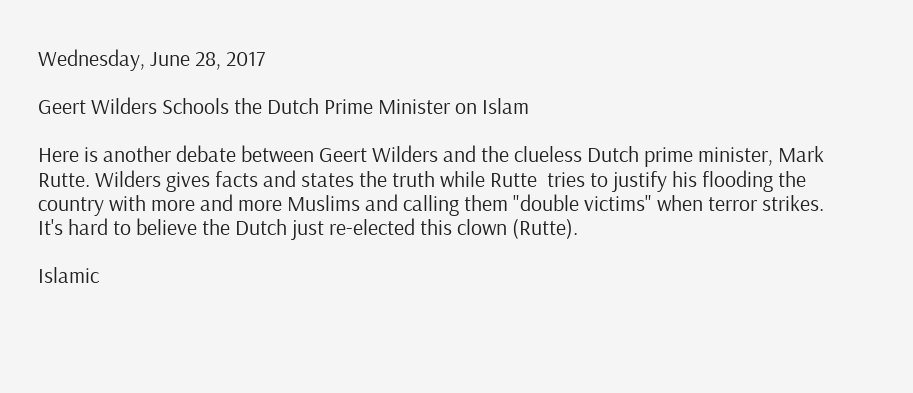Wednesday, June 28, 2017

Geert Wilders Schools the Dutch Prime Minister on Islam

Here is another debate between Geert Wilders and the clueless Dutch prime minister, Mark Rutte. Wilders gives facts and states the truth while Rutte  tries to justify his flooding the country with more and more Muslims and calling them "double victims" when terror strikes. It's hard to believe the Dutch just re-elected this clown (Rutte).

Islamic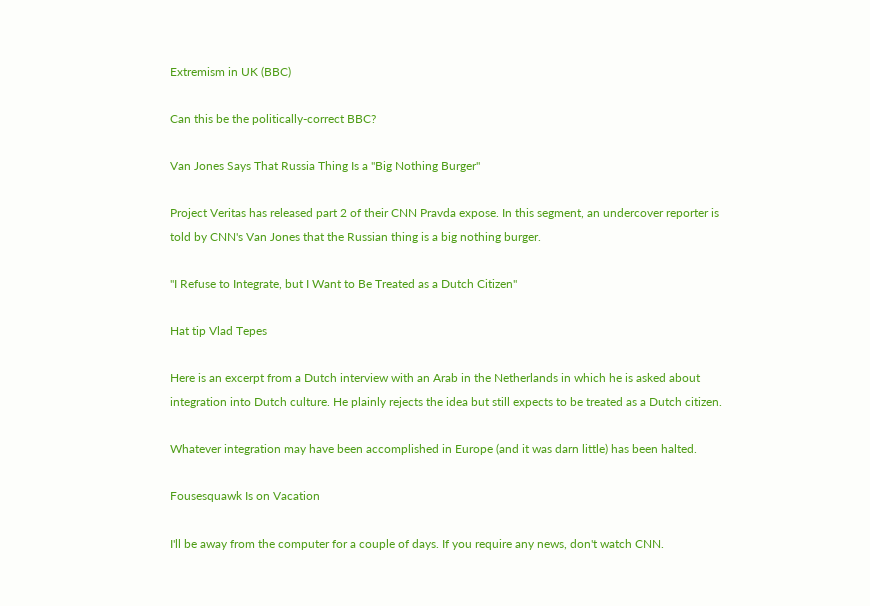Extremism in UK (BBC)

Can this be the politically-correct BBC?

Van Jones Says That Russia Thing Is a "Big Nothing Burger"

Project Veritas has released part 2 of their CNN Pravda expose. In this segment, an undercover reporter is told by CNN's Van Jones that the Russian thing is a big nothing burger.

"I Refuse to Integrate, but I Want to Be Treated as a Dutch Citizen"

Hat tip Vlad Tepes

Here is an excerpt from a Dutch interview with an Arab in the Netherlands in which he is asked about integration into Dutch culture. He plainly rejects the idea but still expects to be treated as a Dutch citizen.

Whatever integration may have been accomplished in Europe (and it was darn little) has been halted.

Fousesquawk Is on Vacation

I'll be away from the computer for a couple of days. If you require any news, don't watch CNN.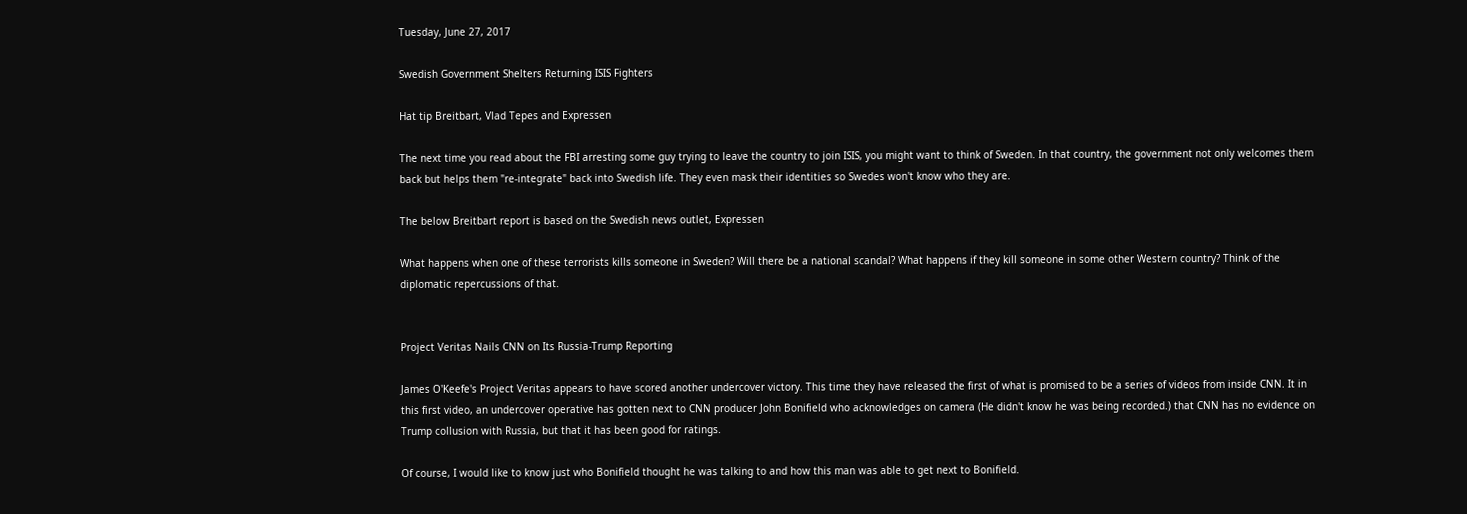Tuesday, June 27, 2017

Swedish Government Shelters Returning ISIS Fighters

Hat tip Breitbart, Vlad Tepes and Expressen

The next time you read about the FBI arresting some guy trying to leave the country to join ISIS, you might want to think of Sweden. In that country, the government not only welcomes them back but helps them "re-integrate" back into Swedish life. They even mask their identities so Swedes won't know who they are.

The below Breitbart report is based on the Swedish news outlet, Expressen

What happens when one of these terrorists kills someone in Sweden? Will there be a national scandal? What happens if they kill someone in some other Western country? Think of the diplomatic repercussions of that.


Project Veritas Nails CNN on Its Russia-Trump Reporting

James O'Keefe's Project Veritas appears to have scored another undercover victory. This time they have released the first of what is promised to be a series of videos from inside CNN. It in this first video, an undercover operative has gotten next to CNN producer John Bonifield who acknowledges on camera (He didn't know he was being recorded.) that CNN has no evidence on Trump collusion with Russia, but that it has been good for ratings.

Of course, I would like to know just who Bonifield thought he was talking to and how this man was able to get next to Bonifield.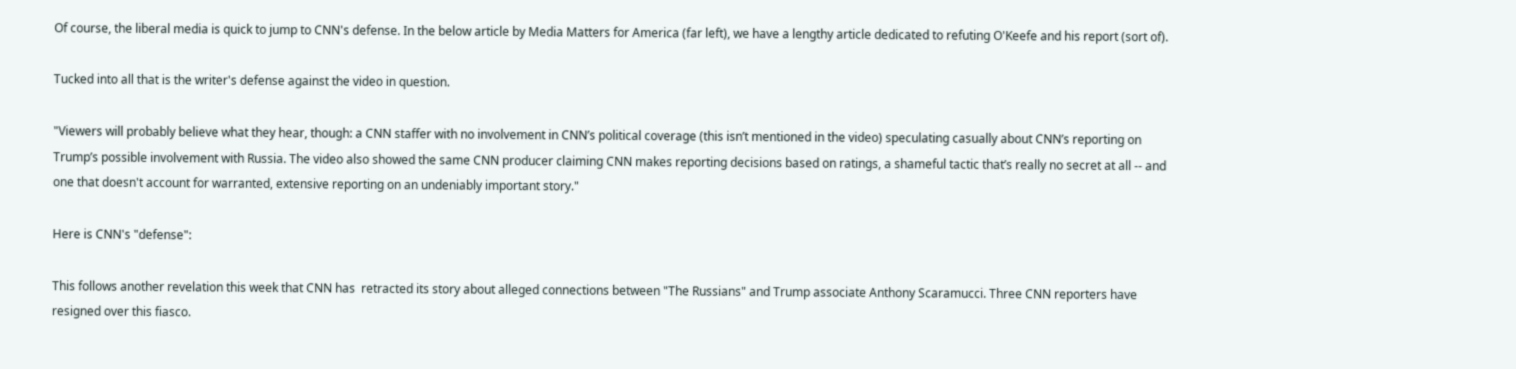Of course, the liberal media is quick to jump to CNN's defense. In the below article by Media Matters for America (far left), we have a lengthy article dedicated to refuting O'Keefe and his report (sort of).

Tucked into all that is the writer's defense against the video in question.

"Viewers will probably believe what they hear, though: a CNN staffer with no involvement in CNN’s political coverage (this isn’t mentioned in the video) speculating casually about CNN’s reporting on Trump’s possible involvement with Russia. The video also showed the same CNN producer claiming CNN makes reporting decisions based on ratings, a shameful tactic that’s really no secret at all -- and one that doesn't account for warranted, extensive reporting on an undeniably important story."

Here is CNN's "defense":

This follows another revelation this week that CNN has  retracted its story about alleged connections between "The Russians" and Trump associate Anthony Scaramucci. Three CNN reporters have resigned over this fiasco.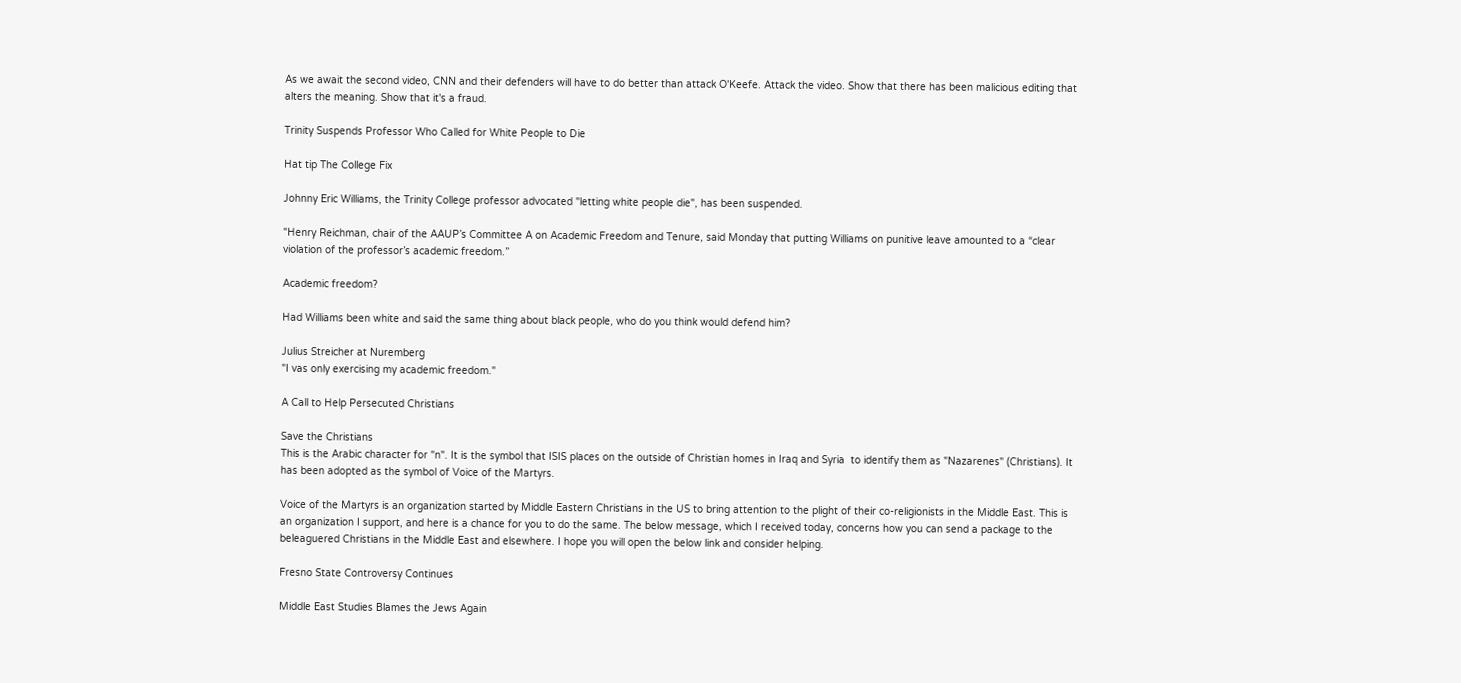As we await the second video, CNN and their defenders will have to do better than attack O'Keefe. Attack the video. Show that there has been malicious editing that alters the meaning. Show that it's a fraud.

Trinity Suspends Professor Who Called for White People to Die

Hat tip The College Fix

Johnny Eric Williams, the Trinity College professor advocated "letting white people die", has been suspended.

"Henry Reichman, chair of the AAUP’s Committee A on Academic Freedom and Tenure, said Monday that putting Williams on punitive leave amounted to a “clear violation of the professor’s academic freedom.”

Academic freedom?

Had Williams been white and said the same thing about black people, who do you think would defend him?

Julius Streicher at Nuremberg
"I vas only exercising my academic freedom."

A Call to Help Persecuted Christians

Save the Christians
This is the Arabic character for "n". It is the symbol that ISIS places on the outside of Christian homes in Iraq and Syria  to identify them as "Nazarenes" (Christians). It has been adopted as the symbol of Voice of the Martyrs.

Voice of the Martyrs is an organization started by Middle Eastern Christians in the US to bring attention to the plight of their co-religionists in the Middle East. This is an organization I support, and here is a chance for you to do the same. The below message, which I received today, concerns how you can send a package to the beleaguered Christians in the Middle East and elsewhere. I hope you will open the below link and consider helping.

Fresno State Controversy Continues

Middle East Studies Blames the Jews Again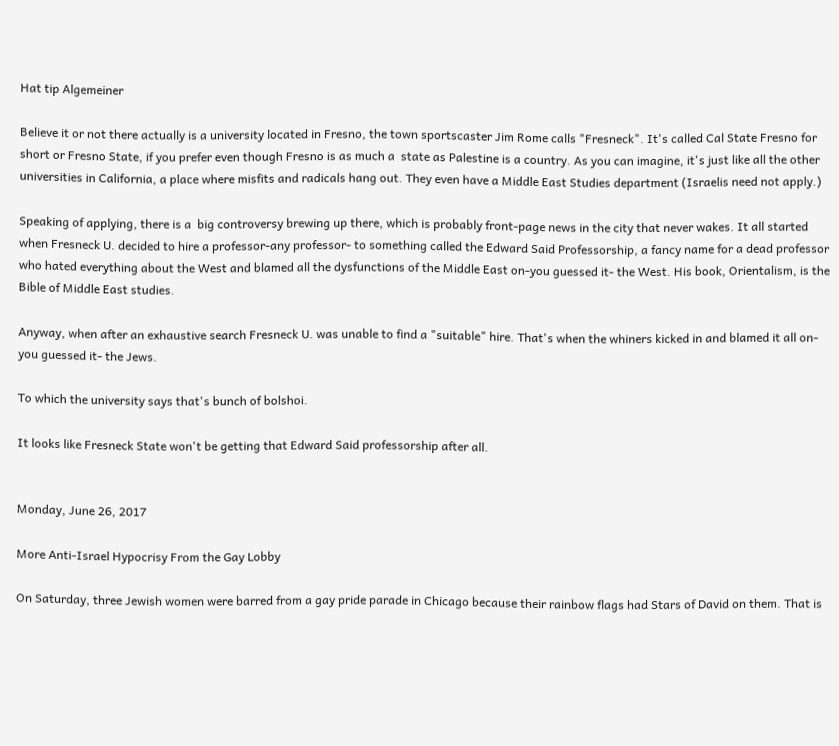Hat tip Algemeiner

Believe it or not there actually is a university located in Fresno, the town sportscaster Jim Rome calls "Fresneck". It's called Cal State Fresno for short or Fresno State, if you prefer even though Fresno is as much a  state as Palestine is a country. As you can imagine, it's just like all the other universities in California, a place where misfits and radicals hang out. They even have a Middle East Studies department (Israelis need not apply.)

Speaking of applying, there is a  big controversy brewing up there, which is probably front-page news in the city that never wakes. It all started when Fresneck U. decided to hire a professor-any professor- to something called the Edward Said Professorship, a fancy name for a dead professor who hated everything about the West and blamed all the dysfunctions of the Middle East on-you guessed it- the West. His book, Orientalism, is the Bible of Middle East studies.

Anyway, when after an exhaustive search Fresneck U. was unable to find a "suitable" hire. That's when the whiners kicked in and blamed it all on-you guessed it- the Jews.

To which the university says that's bunch of bolshoi.

It looks like Fresneck State won't be getting that Edward Said professorship after all.


Monday, June 26, 2017

More Anti-Israel Hypocrisy From the Gay Lobby

On Saturday, three Jewish women were barred from a gay pride parade in Chicago because their rainbow flags had Stars of David on them. That is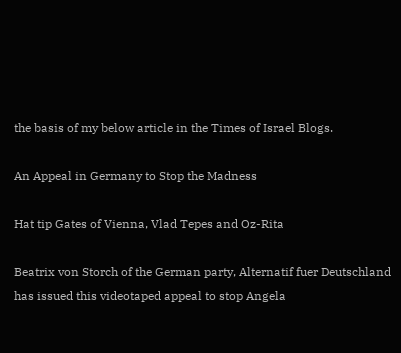the basis of my below article in the Times of Israel Blogs.

An Appeal in Germany to Stop the Madness

Hat tip Gates of Vienna, Vlad Tepes and Oz-Rita

Beatrix von Storch of the German party, Alternatif fuer Deutschland has issued this videotaped appeal to stop Angela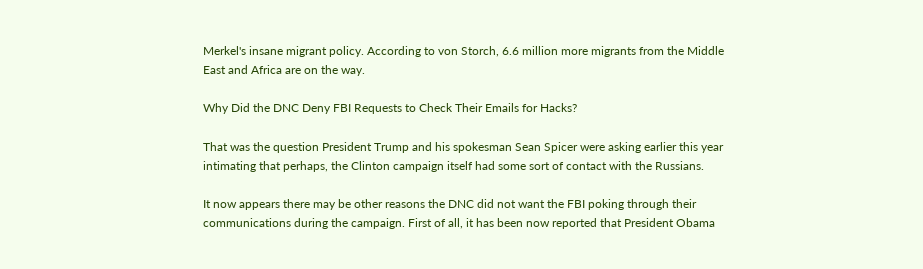Merkel's insane migrant policy. According to von Storch, 6.6 million more migrants from the Middle East and Africa are on the way.

Why Did the DNC Deny FBI Requests to Check Their Emails for Hacks?

That was the question President Trump and his spokesman Sean Spicer were asking earlier this year intimating that perhaps, the Clinton campaign itself had some sort of contact with the Russians.

It now appears there may be other reasons the DNC did not want the FBI poking through their communications during the campaign. First of all, it has been now reported that President Obama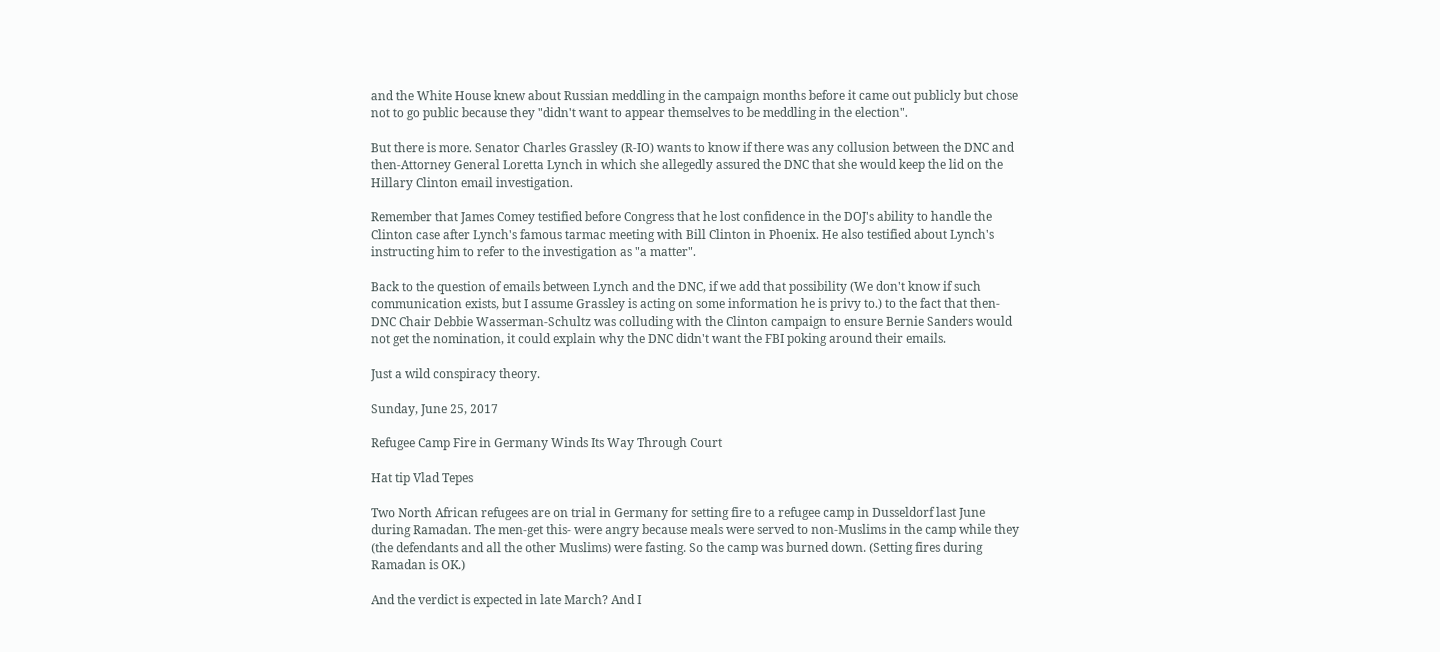and the White House knew about Russian meddling in the campaign months before it came out publicly but chose not to go public because they "didn't want to appear themselves to be meddling in the election".

But there is more. Senator Charles Grassley (R-IO) wants to know if there was any collusion between the DNC and then-Attorney General Loretta Lynch in which she allegedly assured the DNC that she would keep the lid on the Hillary Clinton email investigation.

Remember that James Comey testified before Congress that he lost confidence in the DOJ's ability to handle the Clinton case after Lynch's famous tarmac meeting with Bill Clinton in Phoenix. He also testified about Lynch's instructing him to refer to the investigation as "a matter".

Back to the question of emails between Lynch and the DNC, if we add that possibility (We don't know if such communication exists, but I assume Grassley is acting on some information he is privy to.) to the fact that then-DNC Chair Debbie Wasserman-Schultz was colluding with the Clinton campaign to ensure Bernie Sanders would not get the nomination, it could explain why the DNC didn't want the FBI poking around their emails.

Just a wild conspiracy theory.

Sunday, June 25, 2017

Refugee Camp Fire in Germany Winds Its Way Through Court

Hat tip Vlad Tepes

Two North African refugees are on trial in Germany for setting fire to a refugee camp in Dusseldorf last June during Ramadan. The men-get this- were angry because meals were served to non-Muslims in the camp while they (the defendants and all the other Muslims) were fasting. So the camp was burned down. (Setting fires during Ramadan is OK.)

And the verdict is expected in late March? And I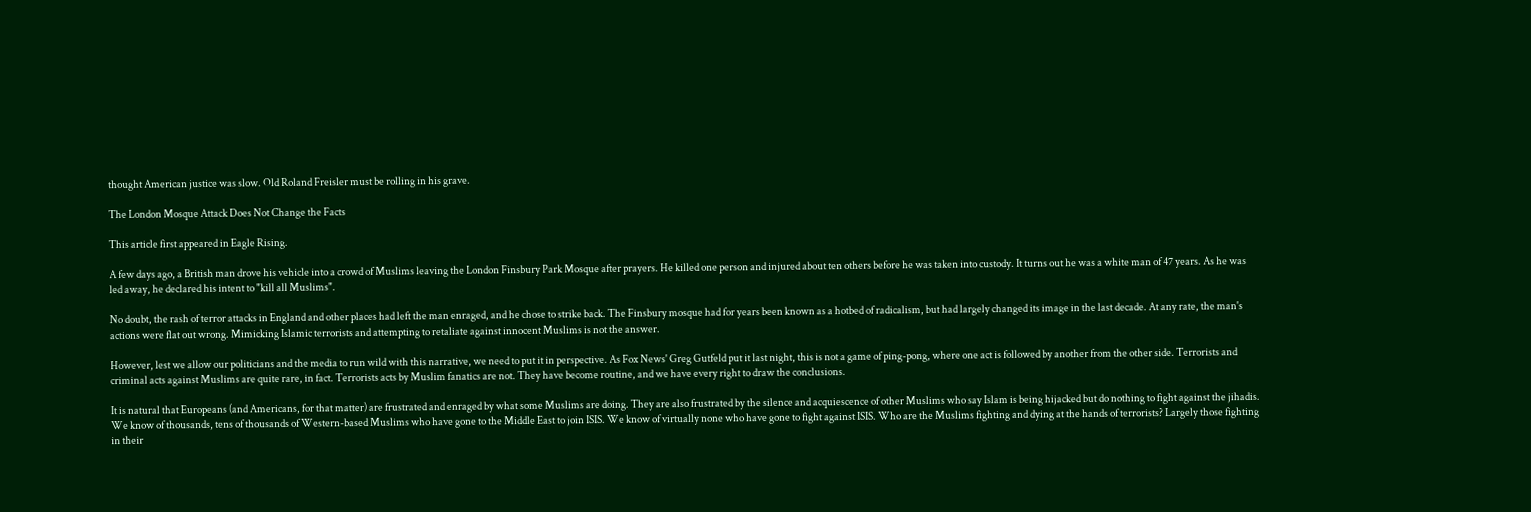thought American justice was slow. Old Roland Freisler must be rolling in his grave.

The London Mosque Attack Does Not Change the Facts

This article first appeared in Eagle Rising.

A few days ago, a British man drove his vehicle into a crowd of Muslims leaving the London Finsbury Park Mosque after prayers. He killed one person and injured about ten others before he was taken into custody. It turns out he was a white man of 47 years. As he was led away, he declared his intent to "kill all Muslims".

No doubt, the rash of terror attacks in England and other places had left the man enraged, and he chose to strike back. The Finsbury mosque had for years been known as a hotbed of radicalism, but had largely changed its image in the last decade. At any rate, the man's actions were flat out wrong. Mimicking Islamic terrorists and attempting to retaliate against innocent Muslims is not the answer.

However, lest we allow our politicians and the media to run wild with this narrative, we need to put it in perspective. As Fox News' Greg Gutfeld put it last night, this is not a game of ping-pong, where one act is followed by another from the other side. Terrorists and criminal acts against Muslims are quite rare, in fact. Terrorists acts by Muslim fanatics are not. They have become routine, and we have every right to draw the conclusions.

It is natural that Europeans (and Americans, for that matter) are frustrated and enraged by what some Muslims are doing. They are also frustrated by the silence and acquiescence of other Muslims who say Islam is being hijacked but do nothing to fight against the jihadis. We know of thousands, tens of thousands of Western-based Muslims who have gone to the Middle East to join ISIS. We know of virtually none who have gone to fight against ISIS. Who are the Muslims fighting and dying at the hands of terrorists? Largely those fighting in their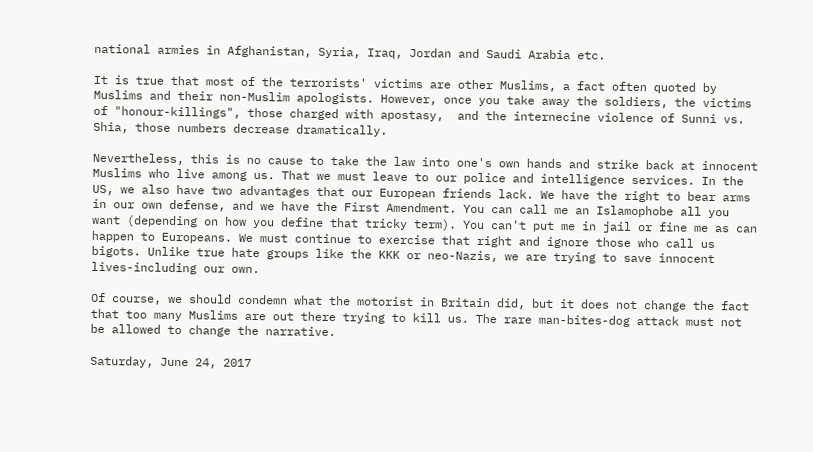national armies in Afghanistan, Syria, Iraq, Jordan and Saudi Arabia etc.

It is true that most of the terrorists' victims are other Muslims, a fact often quoted by Muslims and their non-Muslim apologists. However, once you take away the soldiers, the victims of "honour-killings", those charged with apostasy,  and the internecine violence of Sunni vs. Shia, those numbers decrease dramatically.

Nevertheless, this is no cause to take the law into one's own hands and strike back at innocent Muslims who live among us. That we must leave to our police and intelligence services. In the US, we also have two advantages that our European friends lack. We have the right to bear arms in our own defense, and we have the First Amendment. You can call me an Islamophobe all you want (depending on how you define that tricky term). You can't put me in jail or fine me as can happen to Europeans. We must continue to exercise that right and ignore those who call us bigots. Unlike true hate groups like the KKK or neo-Nazis, we are trying to save innocent lives-including our own.

Of course, we should condemn what the motorist in Britain did, but it does not change the fact that too many Muslims are out there trying to kill us. The rare man-bites-dog attack must not be allowed to change the narrative.

Saturday, June 24, 2017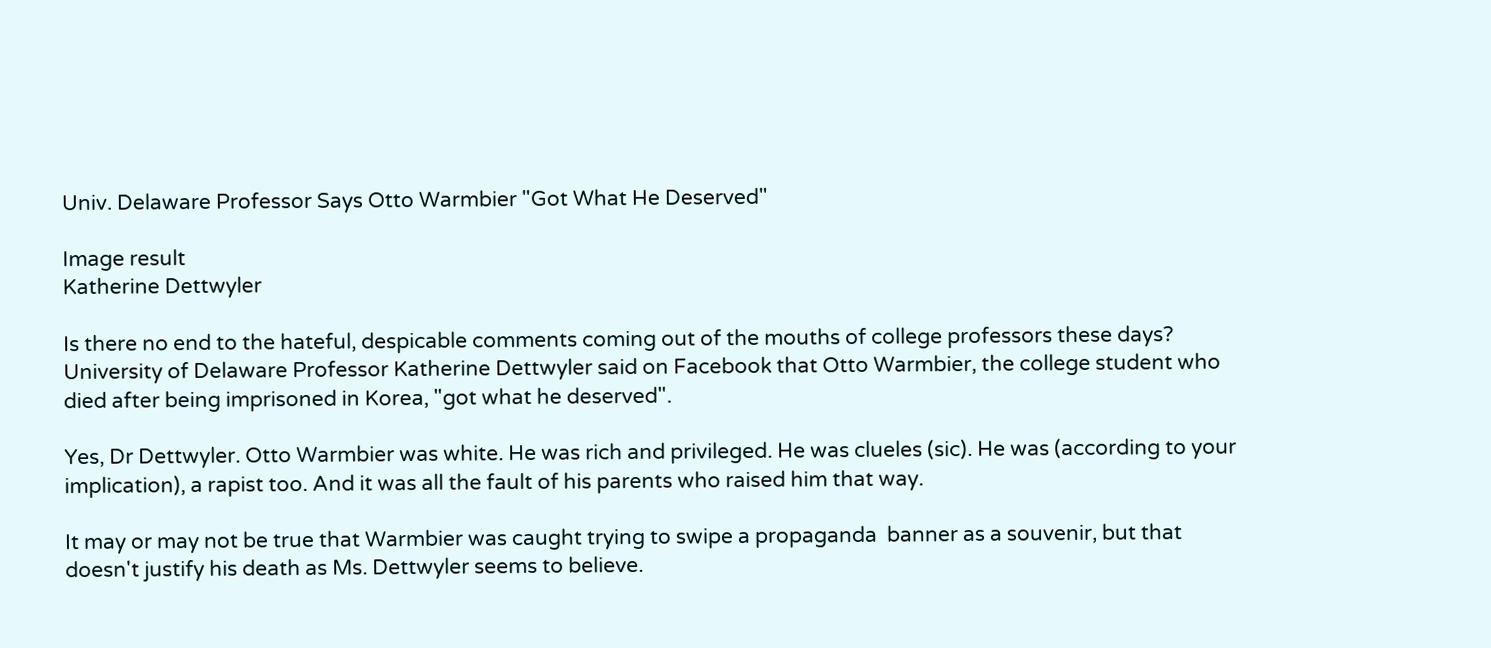Univ. Delaware Professor Says Otto Warmbier "Got What He Deserved"

Image result
Katherine Dettwyler

Is there no end to the hateful, despicable comments coming out of the mouths of college professors these days? University of Delaware Professor Katherine Dettwyler said on Facebook that Otto Warmbier, the college student who died after being imprisoned in Korea, "got what he deserved".

Yes, Dr Dettwyler. Otto Warmbier was white. He was rich and privileged. He was clueles (sic). He was (according to your implication), a rapist too. And it was all the fault of his parents who raised him that way.

It may or may not be true that Warmbier was caught trying to swipe a propaganda  banner as a souvenir, but that doesn't justify his death as Ms. Dettwyler seems to believe.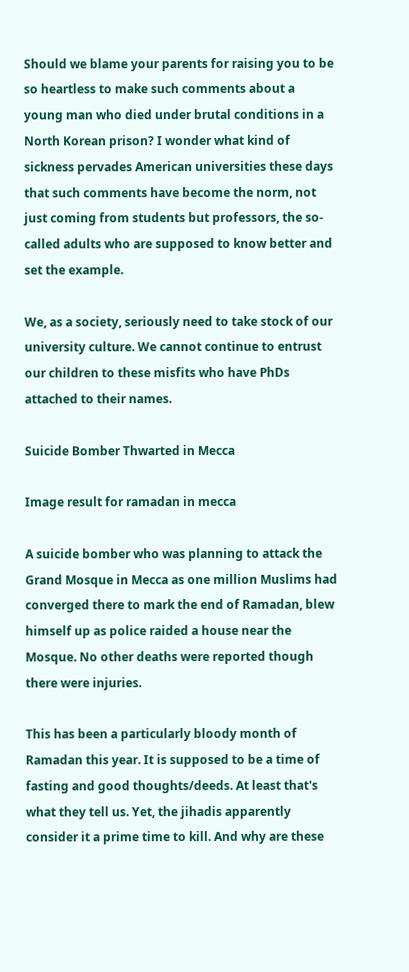Should we blame your parents for raising you to be so heartless to make such comments about a young man who died under brutal conditions in a North Korean prison? I wonder what kind of sickness pervades American universities these days that such comments have become the norm, not just coming from students but professors, the so-called adults who are supposed to know better and set the example.

We, as a society, seriously need to take stock of our university culture. We cannot continue to entrust our children to these misfits who have PhDs attached to their names.

Suicide Bomber Thwarted in Mecca

Image result for ramadan in mecca

A suicide bomber who was planning to attack the Grand Mosque in Mecca as one million Muslims had converged there to mark the end of Ramadan, blew himself up as police raided a house near the Mosque. No other deaths were reported though there were injuries.

This has been a particularly bloody month of Ramadan this year. It is supposed to be a time of fasting and good thoughts/deeds. At least that's what they tell us. Yet, the jihadis apparently consider it a prime time to kill. And why are these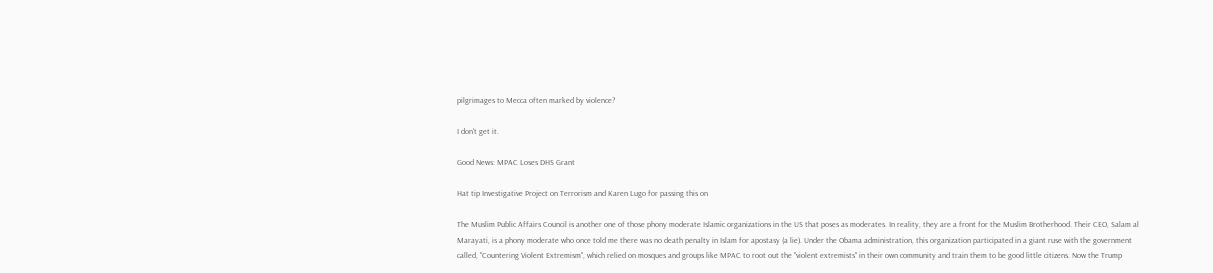pilgrimages to Mecca often marked by violence?

I don't get it.

Good News: MPAC Loses DHS Grant

Hat tip Investigative Project on Terrorism and Karen Lugo for passing this on

The Muslim Public Affairs Council is another one of those phony moderate Islamic organizations in the US that poses as moderates. In reality, they are a front for the Muslim Brotherhood. Their CEO, Salam al Marayati, is a phony moderate who once told me there was no death penalty in Islam for apostasy (a lie). Under the Obama administration, this organization participated in a giant ruse with the government called, "Countering Violent Extremism", which relied on mosques and groups like MPAC to root out the "violent extremists" in their own community and train them to be good little citizens. Now the Trump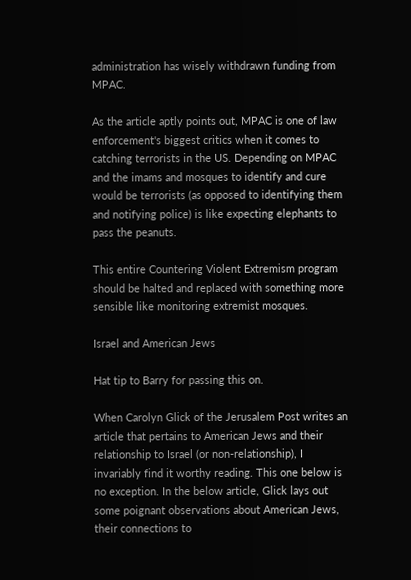administration has wisely withdrawn funding from MPAC.

As the article aptly points out, MPAC is one of law enforcement's biggest critics when it comes to catching terrorists in the US. Depending on MPAC and the imams and mosques to identify and cure would be terrorists (as opposed to identifying them and notifying police) is like expecting elephants to pass the peanuts.

This entire Countering Violent Extremism program should be halted and replaced with something more sensible like monitoring extremist mosques.

Israel and American Jews

Hat tip to Barry for passing this on.

When Carolyn Glick of the Jerusalem Post writes an article that pertains to American Jews and their relationship to Israel (or non-relationship), I invariably find it worthy reading. This one below is no exception. In the below article, Glick lays out some poignant observations about American Jews, their connections to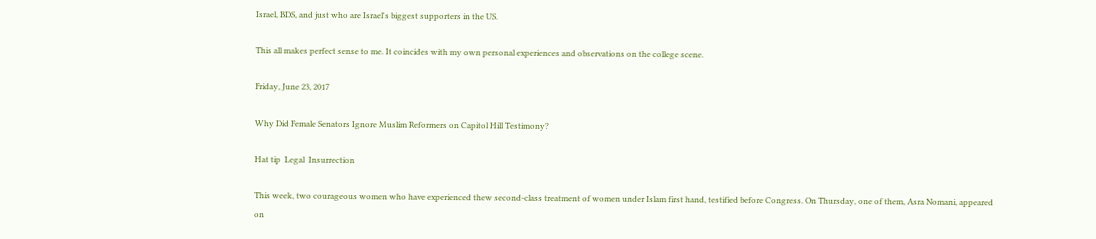Israel, BDS, and just who are Israel's biggest supporters in the US.

This all makes perfect sense to me. It coincides with my own personal experiences and observations on the college scene.

Friday, June 23, 2017

Why Did Female Senators Ignore Muslim Reformers on Capitol Hill Testimony?

Hat tip  Legal  Insurrection

This week, two courageous women who have experienced thew second-class treatment of women under Islam first hand, testified before Congress. On Thursday, one of them, Asra Nomani, appeared on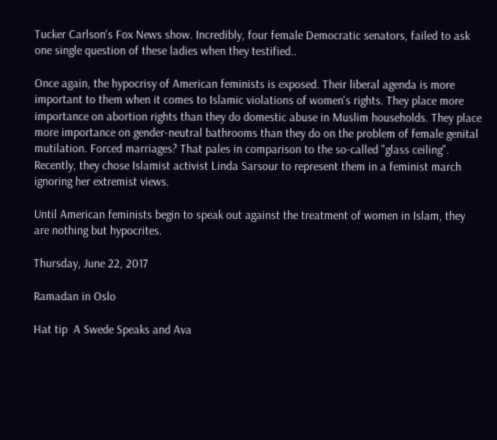Tucker Carlson's Fox News show. Incredibly, four female Democratic senators, failed to ask one single question of these ladies when they testified..

Once again, the hypocrisy of American feminists is exposed. Their liberal agenda is more important to them when it comes to Islamic violations of women's rights. They place more importance on abortion rights than they do domestic abuse in Muslim households. They place more importance on gender-neutral bathrooms than they do on the problem of female genital mutilation. Forced marriages? That pales in comparison to the so-called "glass ceiling". Recently, they chose Islamist activist Linda Sarsour to represent them in a feminist march ignoring her extremist views.

Until American feminists begin to speak out against the treatment of women in Islam, they are nothing but hypocrites.

Thursday, June 22, 2017

Ramadan in Oslo

Hat tip  A Swede Speaks and Ava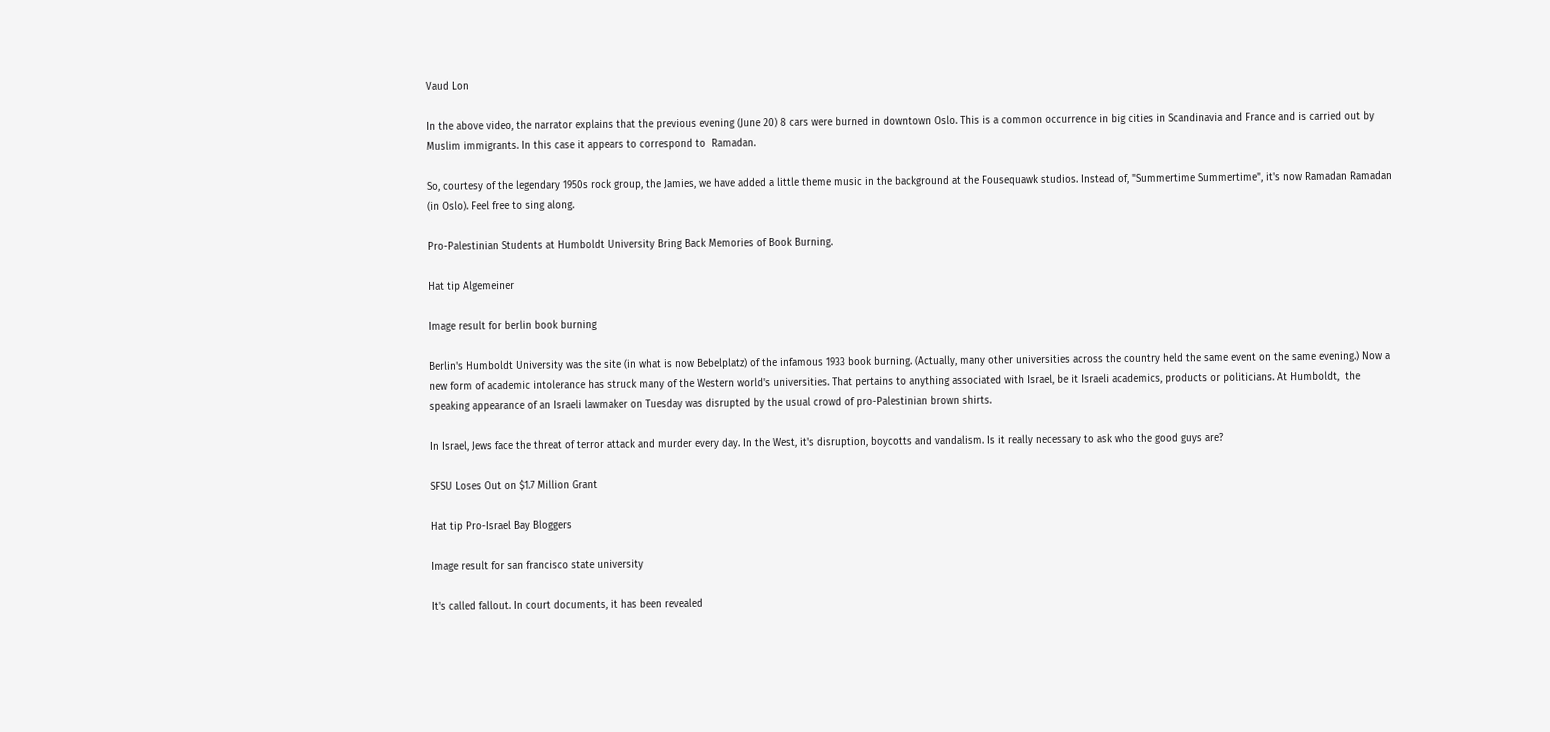Vaud Lon

In the above video, the narrator explains that the previous evening (June 20) 8 cars were burned in downtown Oslo. This is a common occurrence in big cities in Scandinavia and France and is carried out by Muslim immigrants. In this case it appears to correspond to  Ramadan.

So, courtesy of the legendary 1950s rock group, the Jamies, we have added a little theme music in the background at the Fousequawk studios. Instead of, "Summertime Summertime", it's now Ramadan Ramadan (in Oslo). Feel free to sing along.

Pro-Palestinian Students at Humboldt University Bring Back Memories of Book Burning.

Hat tip Algemeiner

Image result for berlin book burning

Berlin's Humboldt University was the site (in what is now Bebelplatz) of the infamous 1933 book burning. (Actually, many other universities across the country held the same event on the same evening.) Now a new form of academic intolerance has struck many of the Western world's universities. That pertains to anything associated with Israel, be it Israeli academics, products or politicians. At Humboldt,  the speaking appearance of an Israeli lawmaker on Tuesday was disrupted by the usual crowd of pro-Palestinian brown shirts.

In Israel, Jews face the threat of terror attack and murder every day. In the West, it's disruption, boycotts and vandalism. Is it really necessary to ask who the good guys are?

SFSU Loses Out on $1.7 Million Grant

Hat tip Pro-Israel Bay Bloggers

Image result for san francisco state university

It's called fallout. In court documents, it has been revealed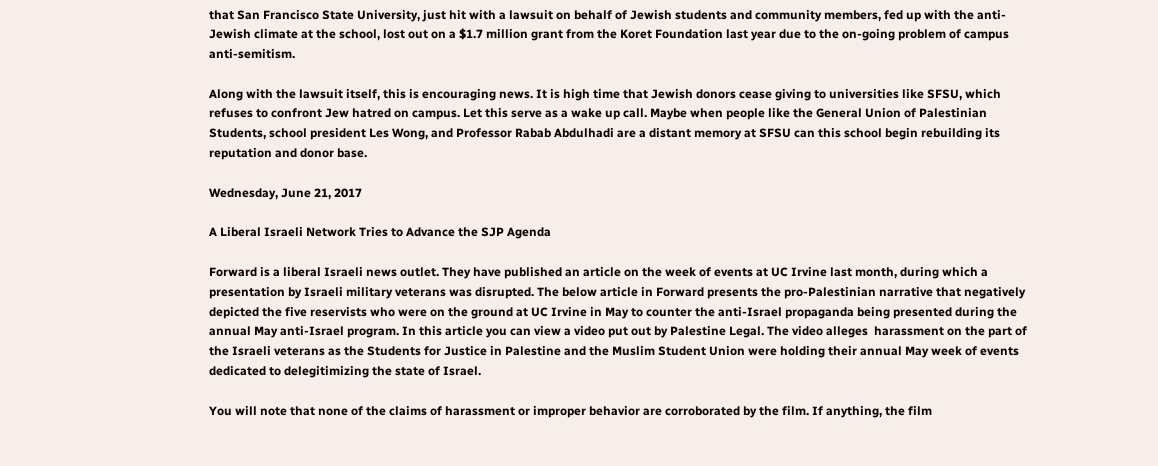that San Francisco State University, just hit with a lawsuit on behalf of Jewish students and community members, fed up with the anti-Jewish climate at the school, lost out on a $1.7 million grant from the Koret Foundation last year due to the on-going problem of campus anti-semitism.

Along with the lawsuit itself, this is encouraging news. It is high time that Jewish donors cease giving to universities like SFSU, which refuses to confront Jew hatred on campus. Let this serve as a wake up call. Maybe when people like the General Union of Palestinian Students, school president Les Wong, and Professor Rabab Abdulhadi are a distant memory at SFSU can this school begin rebuilding its reputation and donor base.

Wednesday, June 21, 2017

A Liberal Israeli Network Tries to Advance the SJP Agenda

Forward is a liberal Israeli news outlet. They have published an article on the week of events at UC Irvine last month, during which a presentation by Israeli military veterans was disrupted. The below article in Forward presents the pro-Palestinian narrative that negatively depicted the five reservists who were on the ground at UC Irvine in May to counter the anti-Israel propaganda being presented during the annual May anti-Israel program. In this article you can view a video put out by Palestine Legal. The video alleges  harassment on the part of the Israeli veterans as the Students for Justice in Palestine and the Muslim Student Union were holding their annual May week of events dedicated to delegitimizing the state of Israel.

You will note that none of the claims of harassment or improper behavior are corroborated by the film. If anything, the film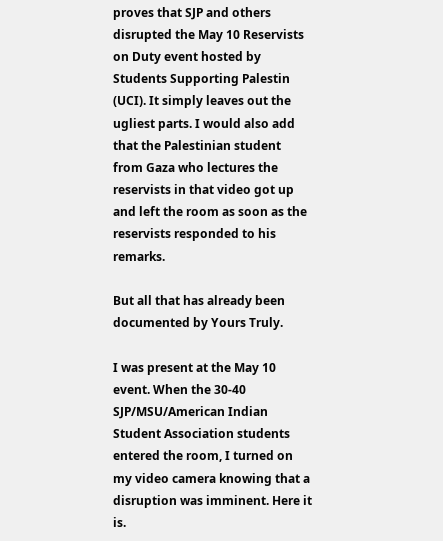proves that SJP and others disrupted the May 10 Reservists on Duty event hosted by Students Supporting Palestin (UCI). It simply leaves out the ugliest parts. I would also add that the Palestinian student from Gaza who lectures the reservists in that video got up and left the room as soon as the reservists responded to his remarks.

But all that has already been documented by Yours Truly.

I was present at the May 10 event. When the 30-40 SJP/MSU/American Indian Student Association students entered the room, I turned on my video camera knowing that a disruption was imminent. Here it is.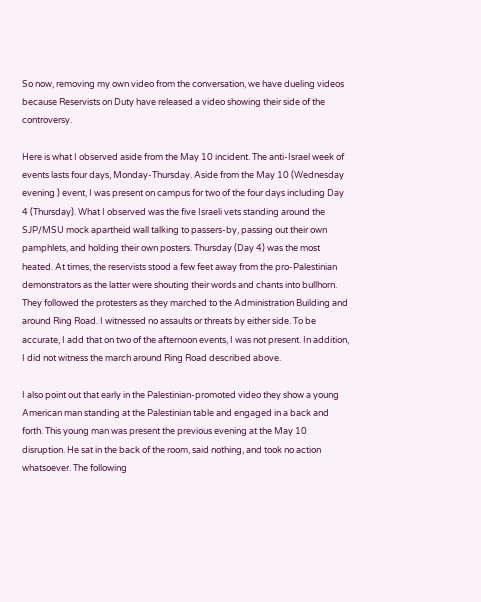So now, removing my own video from the conversation, we have dueling videos because Reservists on Duty have released a video showing their side of the controversy.

Here is what I observed aside from the May 10 incident. The anti-Israel week of events lasts four days, Monday-Thursday. Aside from the May 10 (Wednesday evening ) event, I was present on campus for two of the four days including Day 4 (Thursday). What I observed was the five Israeli vets standing around the SJP/MSU mock apartheid wall talking to passers-by, passing out their own pamphlets, and holding their own posters. Thursday (Day 4) was the most heated. At times, the reservists stood a few feet away from the pro-Palestinian demonstrators as the latter were shouting their words and chants into bullhorn. They followed the protesters as they marched to the Administration Building and around Ring Road. I witnessed no assaults or threats by either side. To be accurate, I add that on two of the afternoon events, I was not present. In addition, I did not witness the march around Ring Road described above.

I also point out that early in the Palestinian-promoted video they show a young American man standing at the Palestinian table and engaged in a back and forth. This young man was present the previous evening at the May 10 disruption. He sat in the back of the room, said nothing, and took no action whatsoever. The following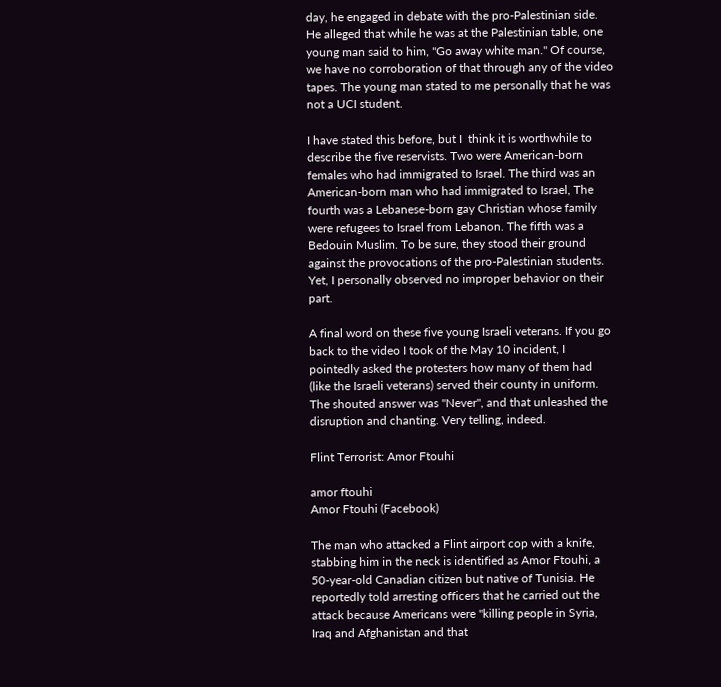day, he engaged in debate with the pro-Palestinian side. He alleged that while he was at the Palestinian table, one young man said to him, "Go away white man." Of course, we have no corroboration of that through any of the video tapes. The young man stated to me personally that he was not a UCI student.

I have stated this before, but I  think it is worthwhile to describe the five reservists. Two were American-born females who had immigrated to Israel. The third was an American-born man who had immigrated to Israel, The fourth was a Lebanese-born gay Christian whose family were refugees to Israel from Lebanon. The fifth was a Bedouin Muslim. To be sure, they stood their ground against the provocations of the pro-Palestinian students. Yet, I personally observed no improper behavior on their part.

A final word on these five young Israeli veterans. If you go back to the video I took of the May 10 incident, I pointedly asked the protesters how many of them had  (like the Israeli veterans) served their county in uniform. The shouted answer was "Never", and that unleashed the disruption and chanting. Very telling, indeed.

Flint Terrorist: Amor Ftouhi

amor ftouhi
Amor Ftouhi (Facebook)

The man who attacked a Flint airport cop with a knife, stabbing him in the neck is identified as Amor Ftouhi, a 50-year-old Canadian citizen but native of Tunisia. He reportedly told arresting officers that he carried out the attack because Americans were "killing people in Syria, Iraq and Afghanistan and that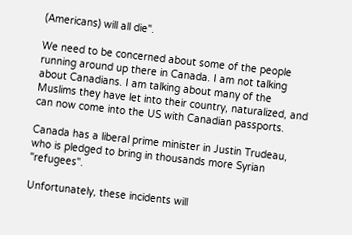(Americans) will all die".

We need to be concerned about some of the people running around up there in Canada. I am not talking about Canadians. I am talking about many of the Muslims they have let into their country, naturalized, and can now come into the US with Canadian passports.

Canada has a liberal prime minister in Justin Trudeau, who is pledged to bring in thousands more Syrian "refugees".

Unfortunately, these incidents will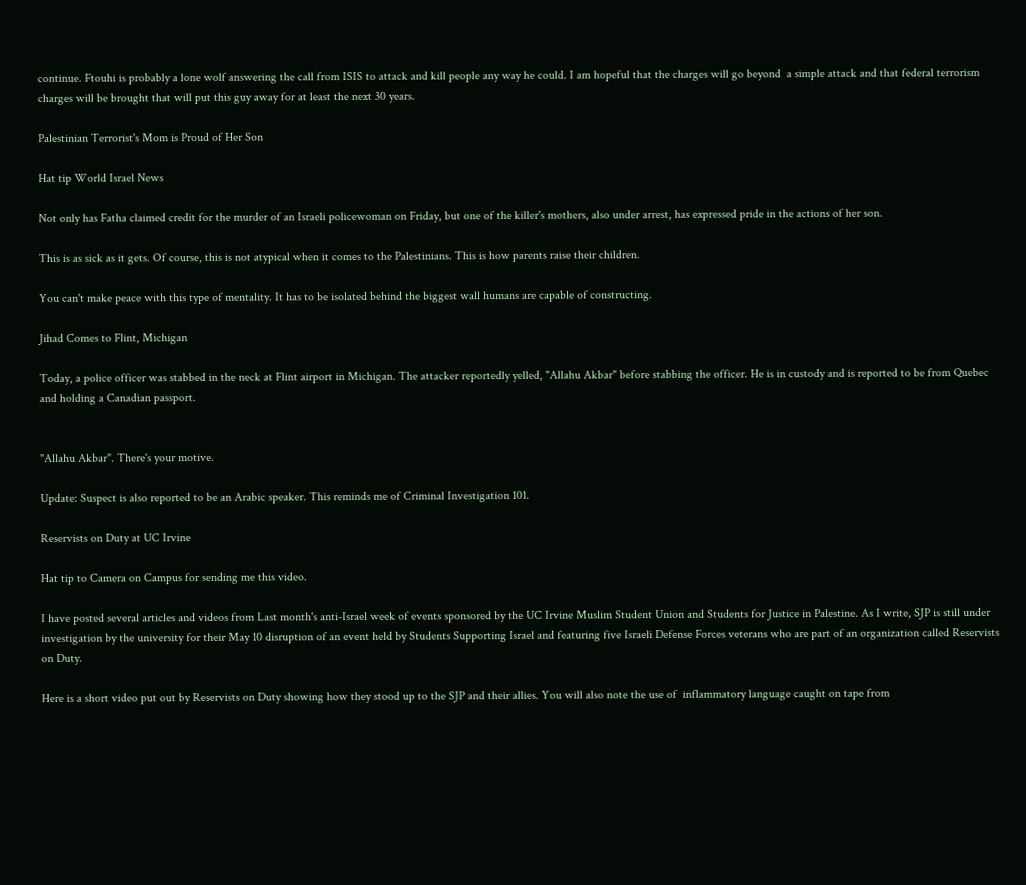continue. Ftouhi is probably a lone wolf answering the call from ISIS to attack and kill people any way he could. I am hopeful that the charges will go beyond  a simple attack and that federal terrorism charges will be brought that will put this guy away for at least the next 30 years.

Palestinian Terrorist's Mom is Proud of Her Son

Hat tip World Israel News

Not only has Fatha claimed credit for the murder of an Israeli policewoman on Friday, but one of the killer's mothers, also under arrest, has expressed pride in the actions of her son.

This is as sick as it gets. Of course, this is not atypical when it comes to the Palestinians. This is how parents raise their children.

You can't make peace with this type of mentality. It has to be isolated behind the biggest wall humans are capable of constructing.

Jihad Comes to Flint, Michigan

Today, a police officer was stabbed in the neck at Flint airport in Michigan. The attacker reportedly yelled, "Allahu Akbar" before stabbing the officer. He is in custody and is reported to be from Quebec and holding a Canadian passport.


"Allahu Akbar". There's your motive.

Update: Suspect is also reported to be an Arabic speaker. This reminds me of Criminal Investigation 101.

Reservists on Duty at UC Irvine

Hat tip to Camera on Campus for sending me this video.

I have posted several articles and videos from Last month's anti-Israel week of events sponsored by the UC Irvine Muslim Student Union and Students for Justice in Palestine. As I write, SJP is still under investigation by the university for their May 10 disruption of an event held by Students Supporting Israel and featuring five Israeli Defense Forces veterans who are part of an organization called Reservists on Duty.

Here is a short video put out by Reservists on Duty showing how they stood up to the SJP and their allies. You will also note the use of  inflammatory language caught on tape from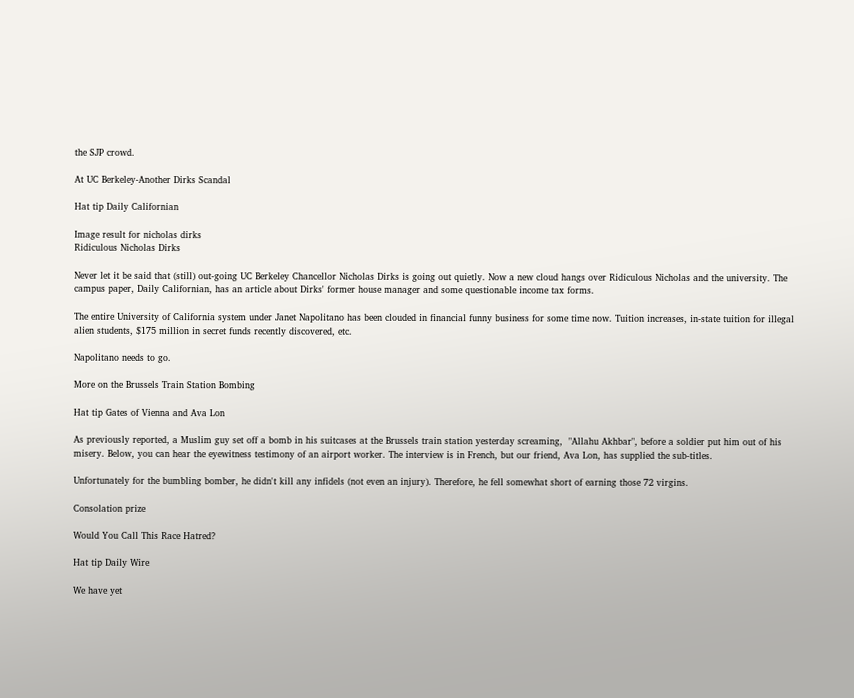the SJP crowd.

At UC Berkeley-Another Dirks Scandal

Hat tip Daily Californian

Image result for nicholas dirks
Ridiculous Nicholas Dirks

Never let it be said that (still) out-going UC Berkeley Chancellor Nicholas Dirks is going out quietly. Now a new cloud hangs over Ridiculous Nicholas and the university. The campus paper, Daily Californian, has an article about Dirks' former house manager and some questionable income tax forms.

The entire University of California system under Janet Napolitano has been clouded in financial funny business for some time now. Tuition increases, in-state tuition for illegal alien students, $175 million in secret funds recently discovered, etc.

Napolitano needs to go.

More on the Brussels Train Station Bombing

Hat tip Gates of Vienna and Ava Lon

As previously reported, a Muslim guy set off a bomb in his suitcases at the Brussels train station yesterday screaming,  "Allahu Akhbar", before a soldier put him out of his misery. Below, you can hear the eyewitness testimony of an airport worker. The interview is in French, but our friend, Ava Lon, has supplied the sub-titles.

Unfortunately for the bumbling bomber, he didn't kill any infidels (not even an injury). Therefore, he fell somewhat short of earning those 72 virgins.

Consolation prize

Would You Call This Race Hatred?

Hat tip Daily Wire

We have yet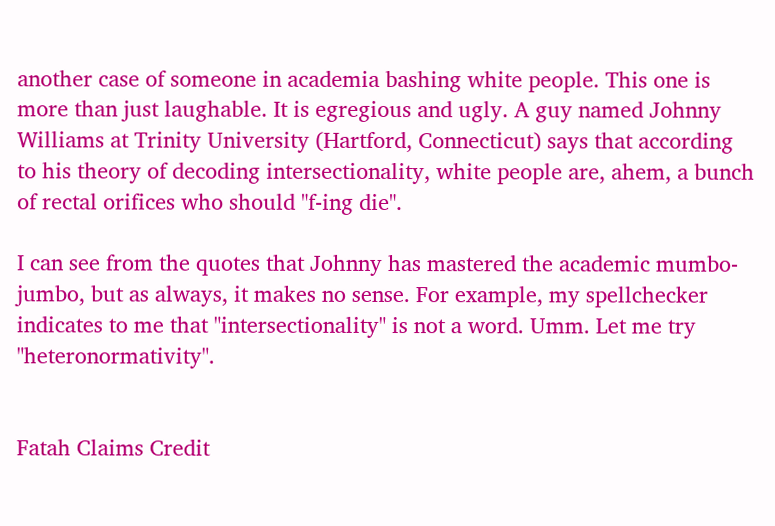another case of someone in academia bashing white people. This one is more than just laughable. It is egregious and ugly. A guy named Johnny Williams at Trinity University (Hartford, Connecticut) says that according to his theory of decoding intersectionality, white people are, ahem, a bunch of rectal orifices who should "f-ing die".

I can see from the quotes that Johnny has mastered the academic mumbo-jumbo, but as always, it makes no sense. For example, my spellchecker indicates to me that "intersectionality" is not a word. Umm. Let me try "heteronormativity".


Fatah Claims Credit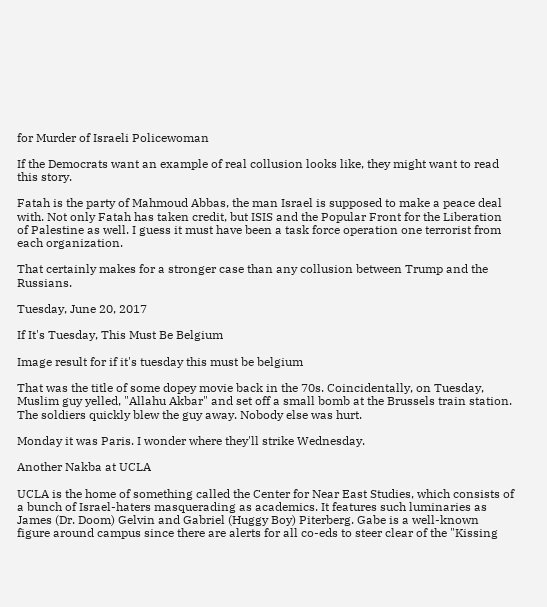for Murder of Israeli Policewoman

If the Democrats want an example of real collusion looks like, they might want to read this story.

Fatah is the party of Mahmoud Abbas, the man Israel is supposed to make a peace deal with. Not only Fatah has taken credit, but ISIS and the Popular Front for the Liberation of Palestine as well. I guess it must have been a task force operation one terrorist from each organization.

That certainly makes for a stronger case than any collusion between Trump and the Russians.

Tuesday, June 20, 2017

If It's Tuesday, This Must Be Belgium

Image result for if it's tuesday this must be belgium

That was the title of some dopey movie back in the 70s. Coincidentally, on Tuesday,  Muslim guy yelled, "Allahu Akbar" and set off a small bomb at the Brussels train station. The soldiers quickly blew the guy away. Nobody else was hurt.

Monday it was Paris. I wonder where they'll strike Wednesday.

Another Nakba at UCLA

UCLA is the home of something called the Center for Near East Studies, which consists of a bunch of Israel-haters masquerading as academics. It features such luminaries as James (Dr. Doom) Gelvin and Gabriel (Huggy Boy) Piterberg. Gabe is a well-known figure around campus since there are alerts for all co-eds to steer clear of the "Kissing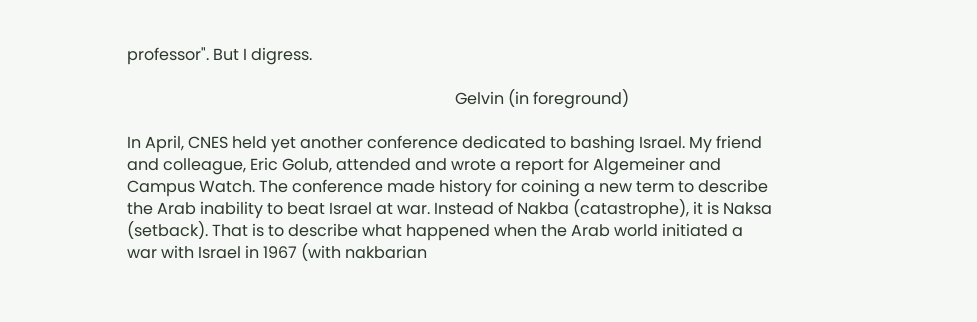professor". But I digress.

                                                                                  Gelvin (in foreground)

In April, CNES held yet another conference dedicated to bashing Israel. My friend and colleague, Eric Golub, attended and wrote a report for Algemeiner and Campus Watch. The conference made history for coining a new term to describe the Arab inability to beat Israel at war. Instead of Nakba (catastrophe), it is Naksa (setback). That is to describe what happened when the Arab world initiated a war with Israel in 1967 (with nakbarian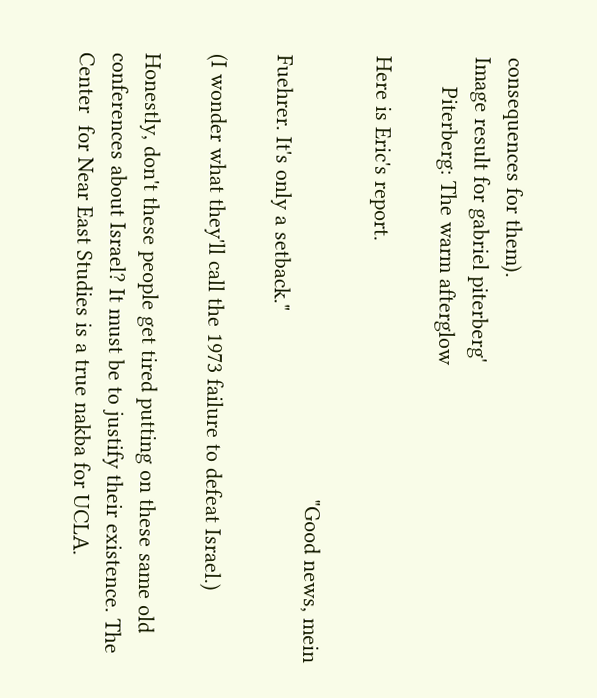consequences for them).
Image result for gabriel piterberg'
     Piterberg: The warm afterglow

Here is Eric's report.

                                                                          "Good news, mein Fuehrer. It's only a setback."

(I wonder what they'll call the 1973 failure to defeat Israel.)

Honestly, don't these people get tired putting on these same old conferences about Israel? It must be to justify their existence. The Center  for Near East Studies is a true nakba for UCLA.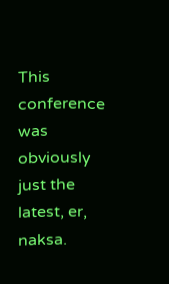This conference was obviously just the latest, er, naksa.